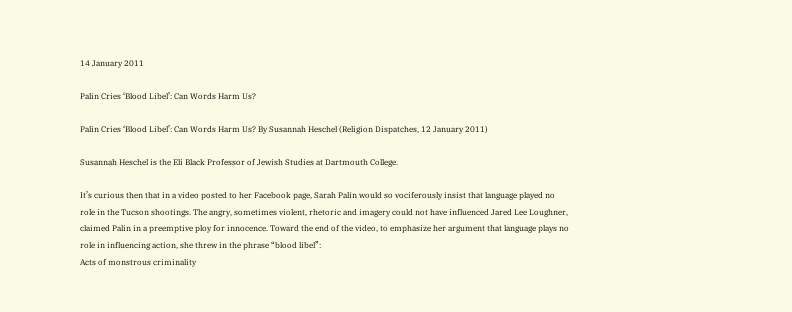14 January 2011

Palin Cries ‘Blood Libel’: Can Words Harm Us?

Palin Cries ‘Blood Libel’: Can Words Harm Us? By Susannah Heschel (Religion Dispatches, 12 January 2011)

Susannah Heschel is the Eli Black Professor of Jewish Studies at Dartmouth College.

It’s curious then that in a video posted to her Facebook page, Sarah Palin would so vociferously insist that language played no role in the Tucson shootings. The angry, sometimes violent, rhetoric and imagery could not have influenced Jared Lee Loughner, claimed Palin in a preemptive ploy for innocence. Toward the end of the video, to emphasize her argument that language plays no role in influencing action, she threw in the phrase “blood libel”:
Acts of monstrous criminality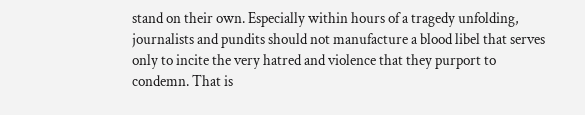stand on their own. Especially within hours of a tragedy unfolding, journalists and pundits should not manufacture a blood libel that serves only to incite the very hatred and violence that they purport to condemn. That is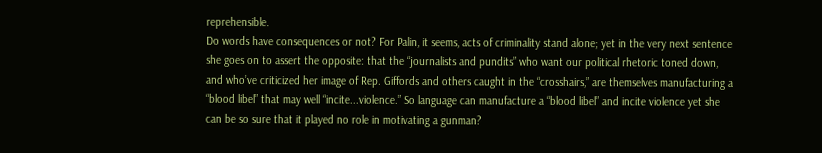reprehensible.
Do words have consequences or not? For Palin, it seems, acts of criminality stand alone; yet in the very next sentence she goes on to assert the opposite: that the “journalists and pundits” who want our political rhetoric toned down, and who’ve criticized her image of Rep. Giffords and others caught in the “crosshairs,” are themselves manufacturing a “blood libel” that may well “incite...violence.” So language can manufacture a “blood libel” and incite violence yet she can be so sure that it played no role in motivating a gunman?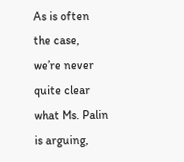As is often the case, we’re never quite clear what Ms. Palin is arguing,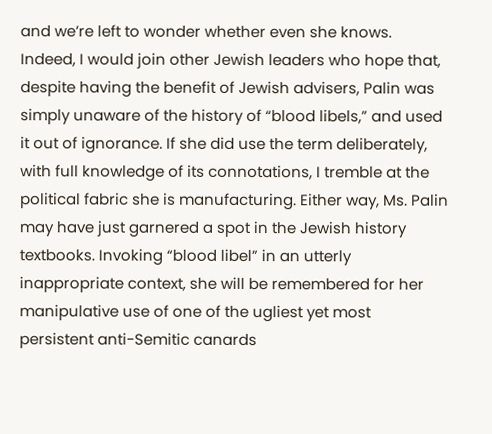and we’re left to wonder whether even she knows. Indeed, I would join other Jewish leaders who hope that, despite having the benefit of Jewish advisers, Palin was simply unaware of the history of “blood libels,” and used it out of ignorance. If she did use the term deliberately, with full knowledge of its connotations, I tremble at the political fabric she is manufacturing. Either way, Ms. Palin may have just garnered a spot in the Jewish history textbooks. Invoking “blood libel” in an utterly inappropriate context, she will be remembered for her manipulative use of one of the ugliest yet most persistent anti-Semitic canards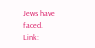Jews have faced.
Link: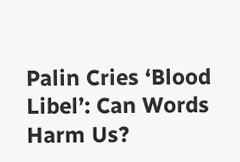Palin Cries ‘Blood Libel’: Can Words Harm Us?